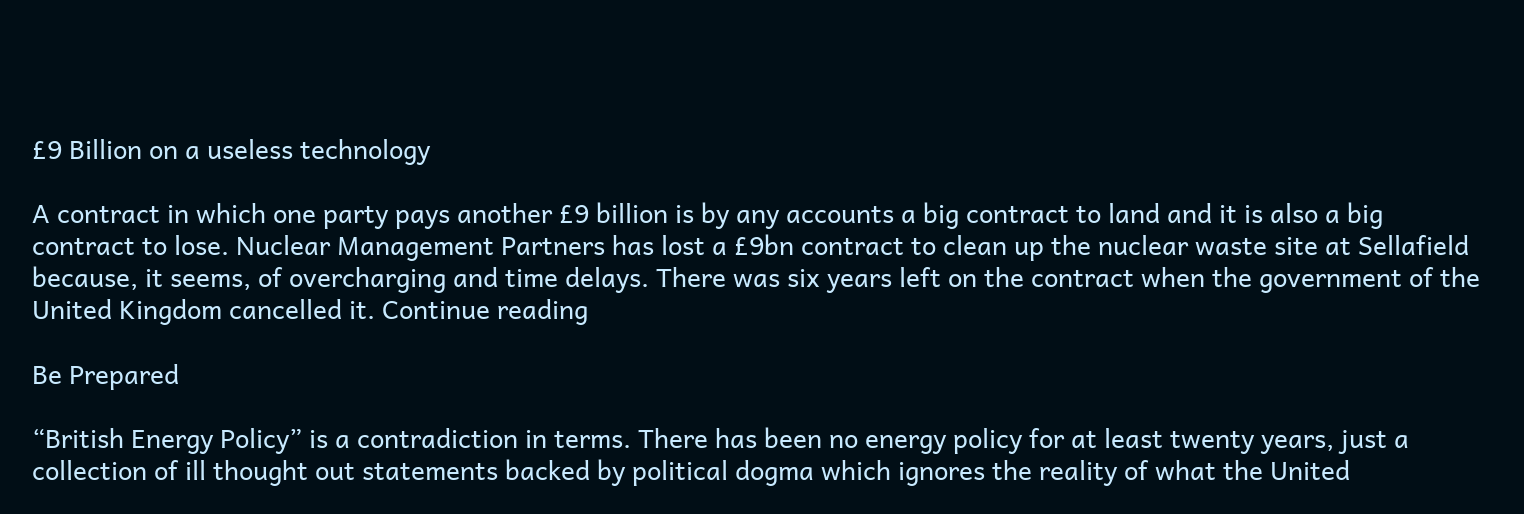£9 Billion on a useless technology

A contract in which one party pays another £9 billion is by any accounts a big contract to land and it is also a big contract to lose. Nuclear Management Partners has lost a £9bn contract to clean up the nuclear waste site at Sellafield because, it seems, of overcharging and time delays. There was six years left on the contract when the government of the United Kingdom cancelled it. Continue reading

Be Prepared

“British Energy Policy” is a contradiction in terms. There has been no energy policy for at least twenty years, just a collection of ill thought out statements backed by political dogma which ignores the reality of what the United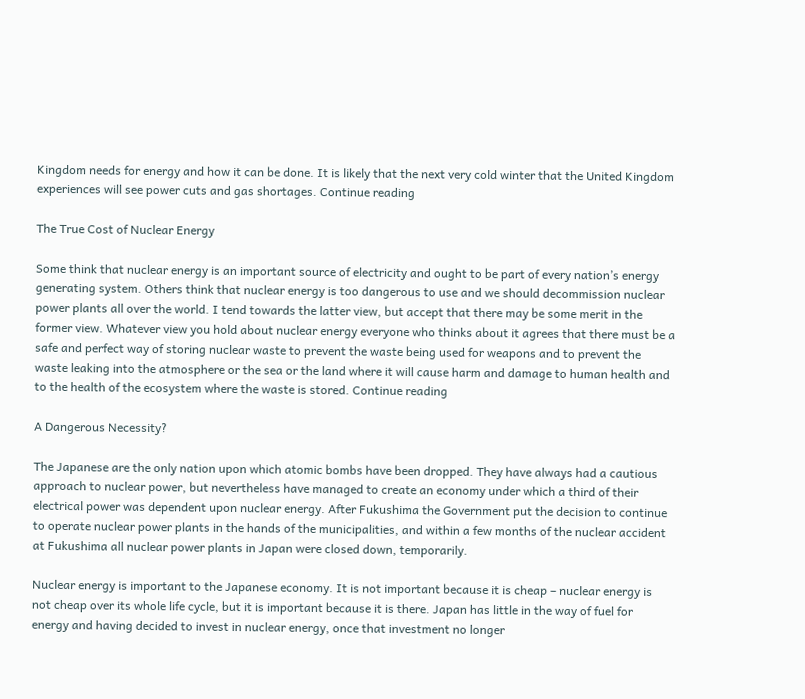Kingdom needs for energy and how it can be done. It is likely that the next very cold winter that the United Kingdom experiences will see power cuts and gas shortages. Continue reading

The True Cost of Nuclear Energy

Some think that nuclear energy is an important source of electricity and ought to be part of every nation’s energy generating system. Others think that nuclear energy is too dangerous to use and we should decommission nuclear power plants all over the world. I tend towards the latter view, but accept that there may be some merit in the former view. Whatever view you hold about nuclear energy everyone who thinks about it agrees that there must be a safe and perfect way of storing nuclear waste to prevent the waste being used for weapons and to prevent the waste leaking into the atmosphere or the sea or the land where it will cause harm and damage to human health and to the health of the ecosystem where the waste is stored. Continue reading

A Dangerous Necessity?

The Japanese are the only nation upon which atomic bombs have been dropped. They have always had a cautious approach to nuclear power, but nevertheless have managed to create an economy under which a third of their electrical power was dependent upon nuclear energy. After Fukushima the Government put the decision to continue to operate nuclear power plants in the hands of the municipalities, and within a few months of the nuclear accident at Fukushima all nuclear power plants in Japan were closed down, temporarily.

Nuclear energy is important to the Japanese economy. It is not important because it is cheap – nuclear energy is not cheap over its whole life cycle, but it is important because it is there. Japan has little in the way of fuel for energy and having decided to invest in nuclear energy, once that investment no longer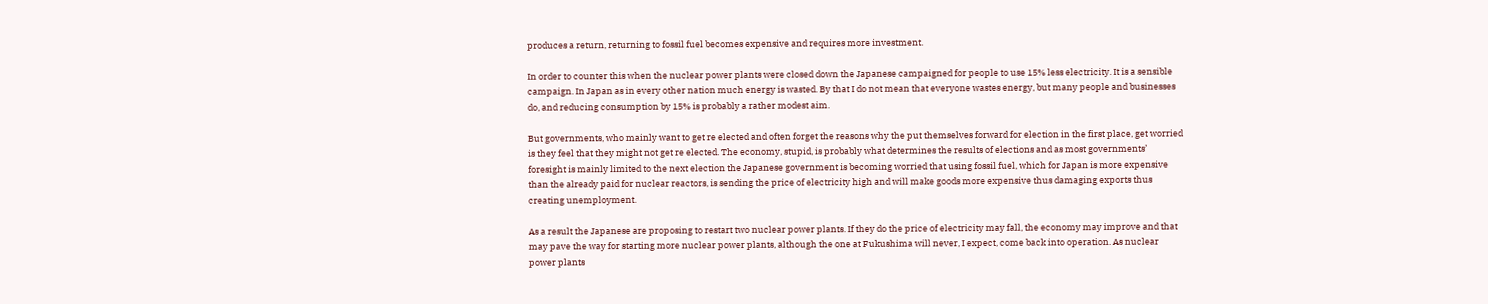produces a return, returning to fossil fuel becomes expensive and requires more investment.

In order to counter this when the nuclear power plants were closed down the Japanese campaigned for people to use 15% less electricity. It is a sensible campaign. In Japan as in every other nation much energy is wasted. By that I do not mean that everyone wastes energy, but many people and businesses do, and reducing consumption by 15% is probably a rather modest aim.

But governments, who mainly want to get re elected and often forget the reasons why the put themselves forward for election in the first place, get worried is they feel that they might not get re elected. The economy, stupid, is probably what determines the results of elections and as most governments’ foresight is mainly limited to the next election the Japanese government is becoming worried that using fossil fuel, which for Japan is more expensive than the already paid for nuclear reactors, is sending the price of electricity high and will make goods more expensive thus damaging exports thus creating unemployment.

As a result the Japanese are proposing to restart two nuclear power plants. If they do the price of electricity may fall, the economy may improve and that may pave the way for starting more nuclear power plants, although the one at Fukushima will never, I expect, come back into operation. As nuclear power plants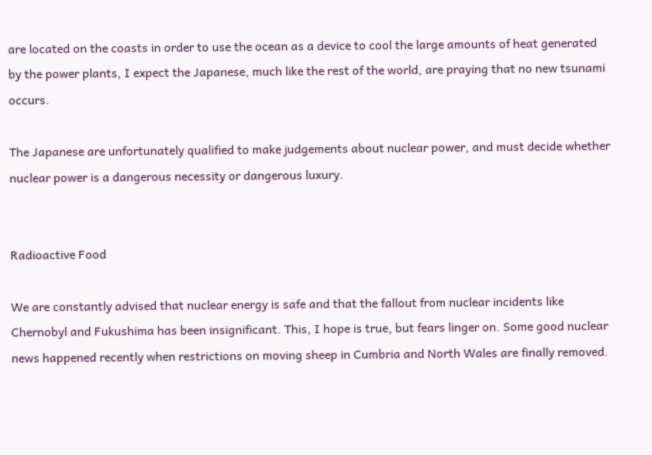are located on the coasts in order to use the ocean as a device to cool the large amounts of heat generated by the power plants, I expect the Japanese, much like the rest of the world, are praying that no new tsunami occurs.

The Japanese are unfortunately qualified to make judgements about nuclear power, and must decide whether nuclear power is a dangerous necessity or dangerous luxury.


Radioactive Food

We are constantly advised that nuclear energy is safe and that the fallout from nuclear incidents like Chernobyl and Fukushima has been insignificant. This, I hope is true, but fears linger on. Some good nuclear news happened recently when restrictions on moving sheep in Cumbria and North Wales are finally removed.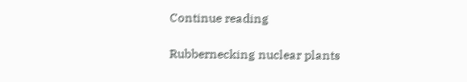Continue reading

Rubbernecking nuclear plants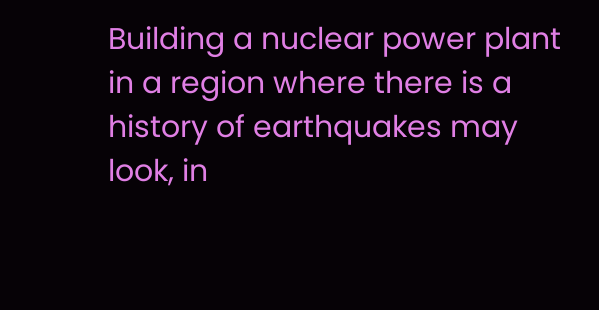Building a nuclear power plant in a region where there is a history of earthquakes may look, in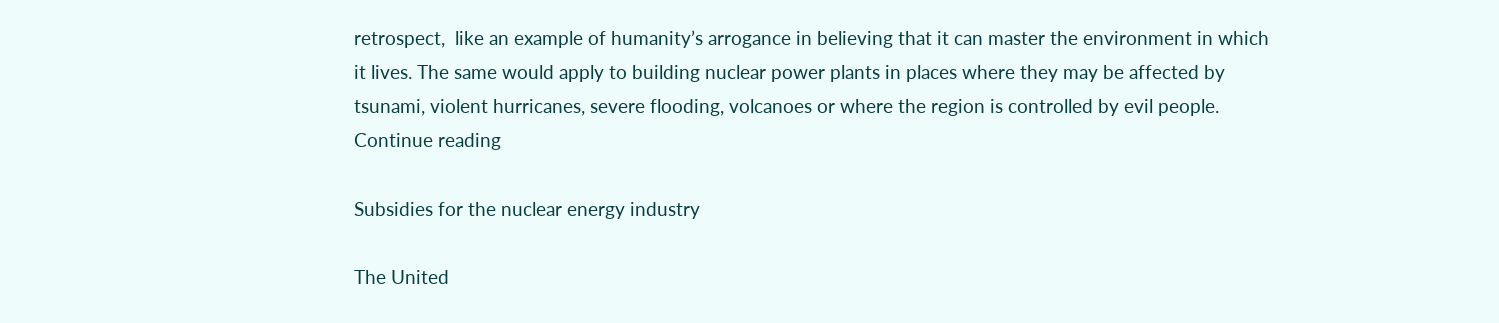retrospect,  like an example of humanity’s arrogance in believing that it can master the environment in which it lives. The same would apply to building nuclear power plants in places where they may be affected by tsunami, violent hurricanes, severe flooding, volcanoes or where the region is controlled by evil people. Continue reading

Subsidies for the nuclear energy industry

The United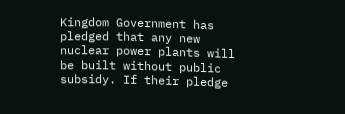Kingdom Government has pledged that any new nuclear power plants will be built without public subsidy. If their pledge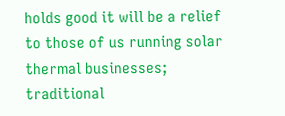holds good it will be a relief to those of us running solar thermal businesses; traditional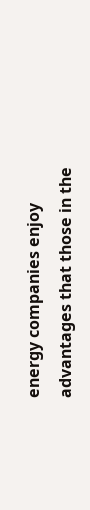energy companies enjoy advantages that those in the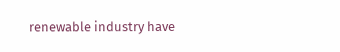renewable industry have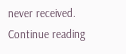never received. Continue reading